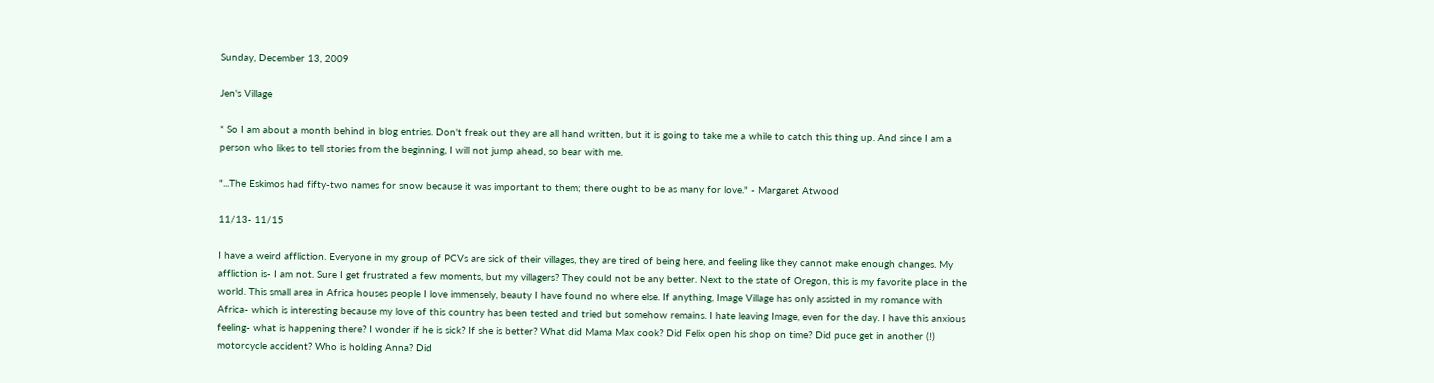Sunday, December 13, 2009

Jen's Village

* So I am about a month behind in blog entries. Don't freak out they are all hand written, but it is going to take me a while to catch this thing up. And since I am a person who likes to tell stories from the beginning, I will not jump ahead, so bear with me.

"...The Eskimos had fifty-two names for snow because it was important to them; there ought to be as many for love." - Margaret Atwood

11/13- 11/15

I have a weird affliction. Everyone in my group of PCVs are sick of their villages, they are tired of being here, and feeling like they cannot make enough changes. My affliction is- I am not. Sure I get frustrated a few moments, but my villagers? They could not be any better. Next to the state of Oregon, this is my favorite place in the world. This small area in Africa houses people I love immensely, beauty I have found no where else. If anything, Image Village has only assisted in my romance with Africa- which is interesting because my love of this country has been tested and tried but somehow remains. I hate leaving Image, even for the day. I have this anxious feeling- what is happening there? I wonder if he is sick? If she is better? What did Mama Max cook? Did Felix open his shop on time? Did puce get in another (!) motorcycle accident? Who is holding Anna? Did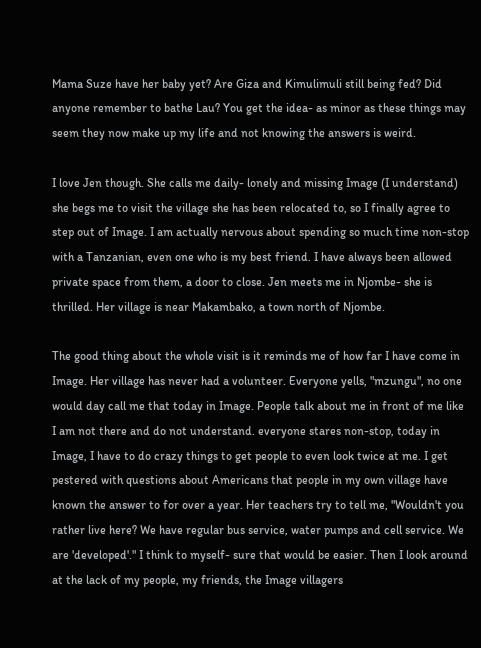Mama Suze have her baby yet? Are Giza and Kimulimuli still being fed? Did anyone remember to bathe Lau? You get the idea- as minor as these things may seem they now make up my life and not knowing the answers is weird.

I love Jen though. She calls me daily- lonely and missing Image (I understand) she begs me to visit the village she has been relocated to, so I finally agree to step out of Image. I am actually nervous about spending so much time non-stop with a Tanzanian, even one who is my best friend. I have always been allowed private space from them, a door to close. Jen meets me in Njombe- she is thrilled. Her village is near Makambako, a town north of Njombe.

The good thing about the whole visit is it reminds me of how far I have come in Image. Her village has never had a volunteer. Everyone yells, "mzungu", no one would day call me that today in Image. People talk about me in front of me like I am not there and do not understand. everyone stares non-stop, today in Image, I have to do crazy things to get people to even look twice at me. I get pestered with questions about Americans that people in my own village have known the answer to for over a year. Her teachers try to tell me, "Wouldn't you rather live here? We have regular bus service, water pumps and cell service. We are 'developed'." I think to myself- sure that would be easier. Then I look around at the lack of my people, my friends, the Image villagers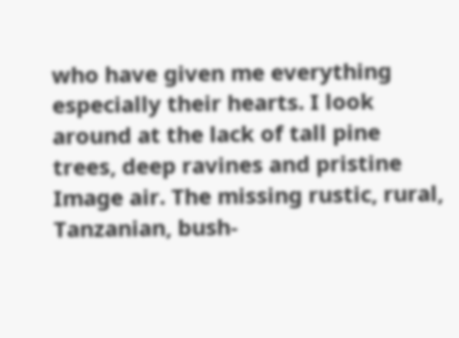who have given me everything especially their hearts. I look around at the lack of tall pine trees, deep ravines and pristine Image air. The missing rustic, rural, Tanzanian, bush-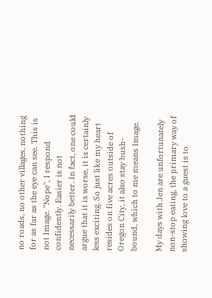no roads, no other villages, nothing for as far as the eye can see. This is not Image. "Nope", I respond confidently. Easier is not necessarily better. In fact, one could argue that it is worse, it is certainly less exciting. So just like my heart resides on five acres outside of Oregon City, it also stay bush-bound, which to me means Image.

My days with Jen are unfortunately non-stop eating, the primary way of showing love to a guest is to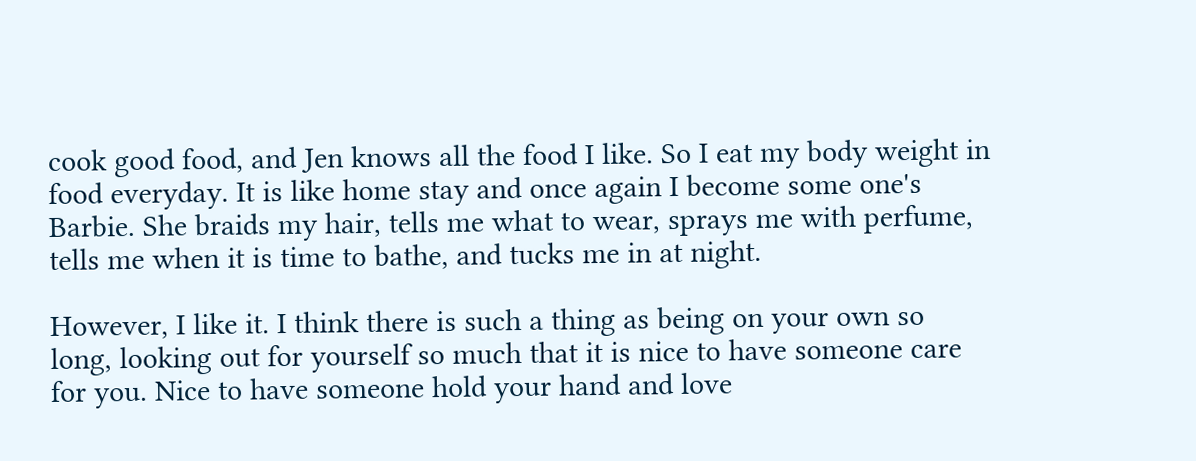cook good food, and Jen knows all the food I like. So I eat my body weight in food everyday. It is like home stay and once again I become some one's Barbie. She braids my hair, tells me what to wear, sprays me with perfume, tells me when it is time to bathe, and tucks me in at night.

However, I like it. I think there is such a thing as being on your own so long, looking out for yourself so much that it is nice to have someone care for you. Nice to have someone hold your hand and love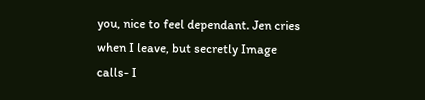you, nice to feel dependant. Jen cries when I leave, but secretly Image calls- I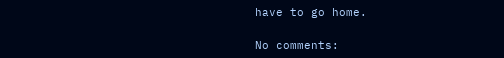have to go home.

No comments: